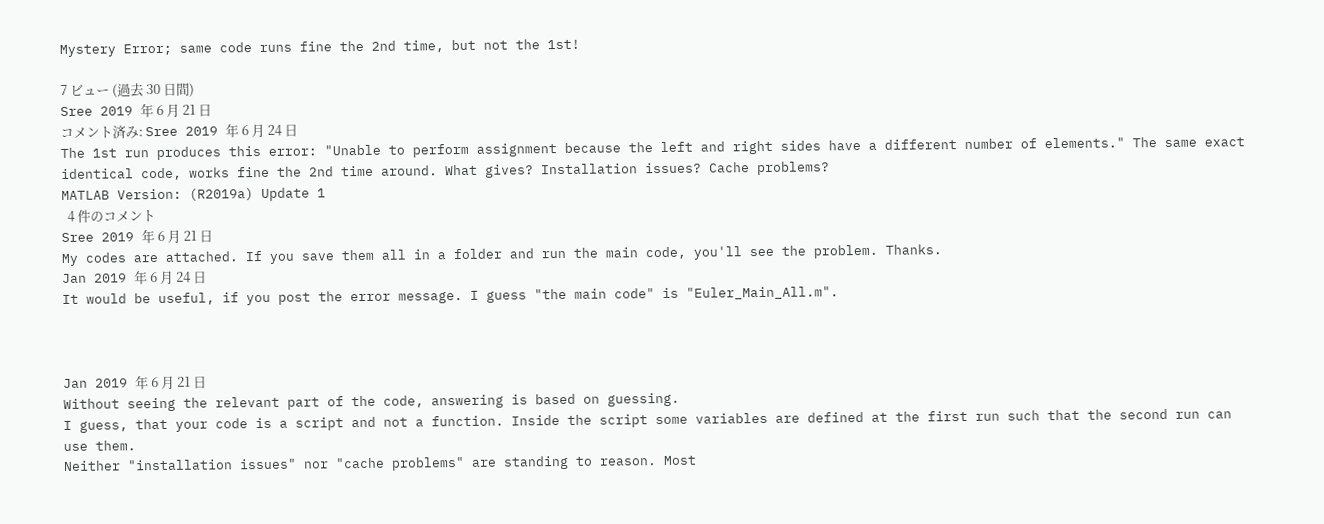Mystery Error; same code runs fine the 2nd time, but not the 1st!

7 ビュー (過去 30 日間)
Sree 2019 年 6 月 21 日
コメント済み: Sree 2019 年 6 月 24 日
The 1st run produces this error: "Unable to perform assignment because the left and right sides have a different number of elements." The same exact identical code, works fine the 2nd time around. What gives? Installation issues? Cache problems?
MATLAB Version: (R2019a) Update 1
  4 件のコメント
Sree 2019 年 6 月 21 日
My codes are attached. If you save them all in a folder and run the main code, you'll see the problem. Thanks.
Jan 2019 年 6 月 24 日
It would be useful, if you post the error message. I guess "the main code" is "Euler_Main_All.m".



Jan 2019 年 6 月 21 日
Without seeing the relevant part of the code, answering is based on guessing.
I guess, that your code is a script and not a function. Inside the script some variables are defined at the first run such that the second run can use them.
Neither "installation issues" nor "cache problems" are standing to reason. Most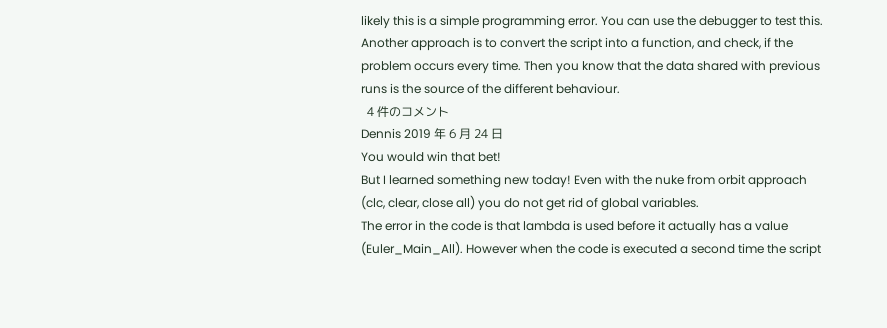likely this is a simple programming error. You can use the debugger to test this. Another approach is to convert the script into a function, and check, if the problem occurs every time. Then you know that the data shared with previous runs is the source of the different behaviour.
  4 件のコメント
Dennis 2019 年 6 月 24 日
You would win that bet!
But I learned something new today! Even with the nuke from orbit approach (clc, clear, close all) you do not get rid of global variables.
The error in the code is that lambda is used before it actually has a value (Euler_Main_All). However when the code is executed a second time the script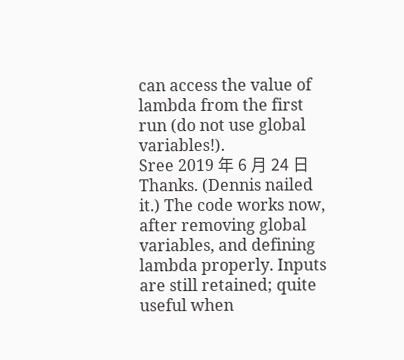can access the value of lambda from the first run (do not use global variables!).
Sree 2019 年 6 月 24 日
Thanks. (Dennis nailed it.) The code works now, after removing global variables, and defining lambda properly. Inputs are still retained; quite useful when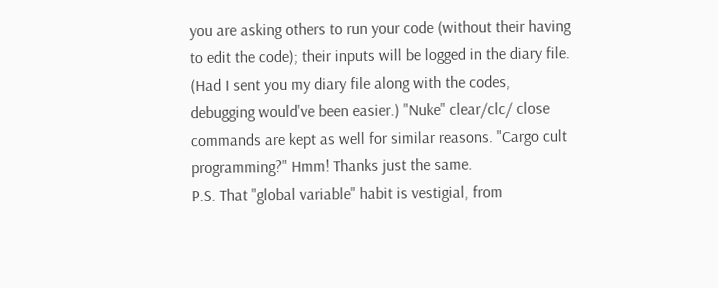you are asking others to run your code (without their having to edit the code); their inputs will be logged in the diary file. (Had I sent you my diary file along with the codes, debugging would've been easier.) "Nuke" clear/clc/ close commands are kept as well for similar reasons. "Cargo cult programming?" Hmm! Thanks just the same.
P.S. That "global variable" habit is vestigial, from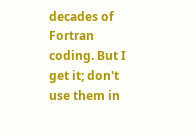decades of Fortran coding. But I get it; don't use them in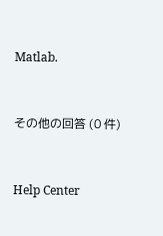Matlab.


その他の回答 (0 件)


Help Center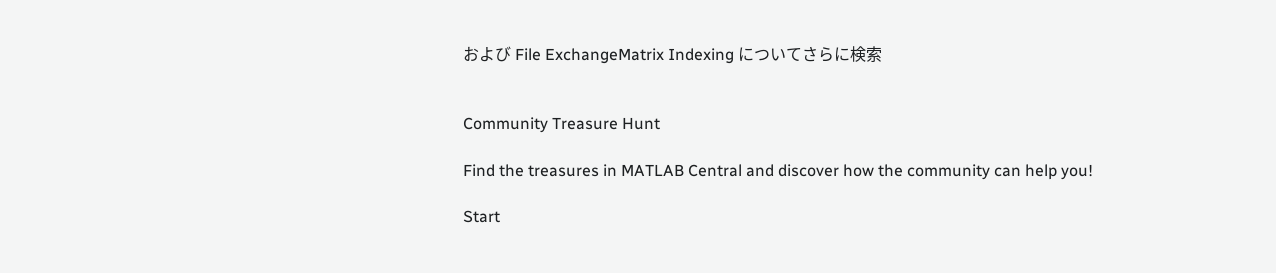および File ExchangeMatrix Indexing についてさらに検索


Community Treasure Hunt

Find the treasures in MATLAB Central and discover how the community can help you!

Start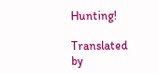Hunting!

Translated by